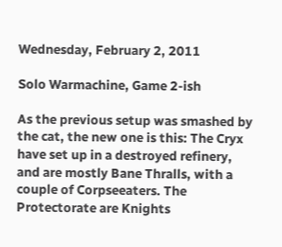Wednesday, February 2, 2011

Solo Warmachine, Game 2-ish

As the previous setup was smashed by the cat, the new one is this: The Cryx have set up in a destroyed refinery, and are mostly Bane Thralls, with a couple of Corpseeaters. The Protectorate are Knights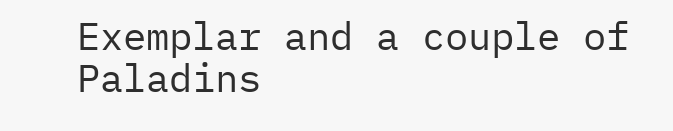Exemplar and a couple of Paladins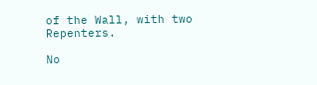of the Wall, with two Repenters.

No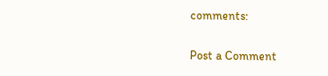comments:

Post a Comment